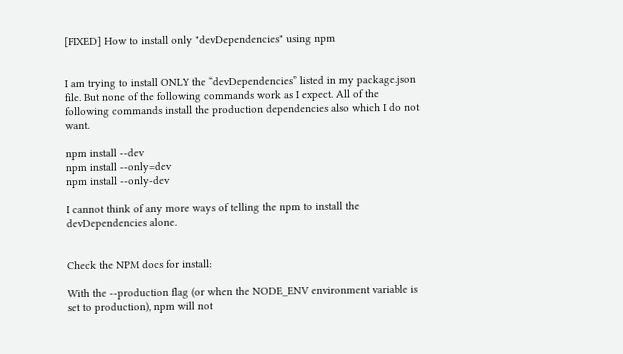[FIXED] How to install only "devDependencies" using npm


I am trying to install ONLY the “devDependencies” listed in my package.json file. But none of the following commands work as I expect. All of the following commands install the production dependencies also which I do not want.

npm install --dev
npm install --only=dev
npm install --only-dev

I cannot think of any more ways of telling the npm to install the devDependencies alone.


Check the NPM docs for install:

With the --production flag (or when the NODE_ENV environment variable is set to production), npm will not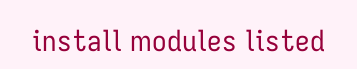install modules listed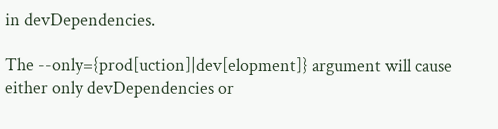in devDependencies.

The --only={prod[uction]|dev[elopment]} argument will cause either only devDependencies or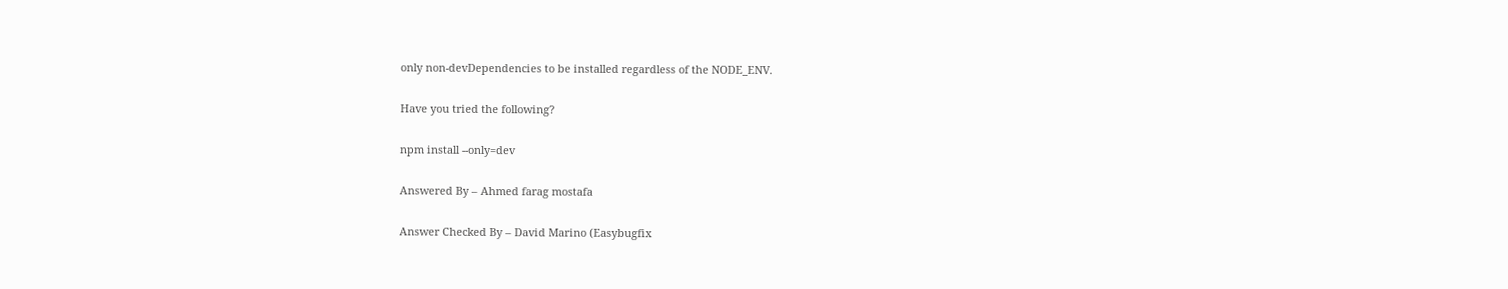only non-devDependencies to be installed regardless of the NODE_ENV.

Have you tried the following?

npm install --only=dev

Answered By – Ahmed farag mostafa

Answer Checked By – David Marino (Easybugfix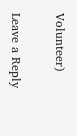Volunteer)

Leave a Reply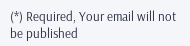(*) Required, Your email will not be published